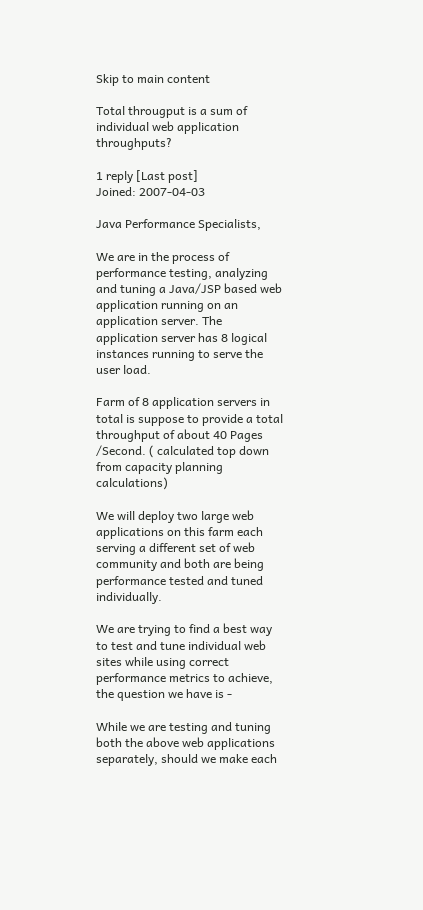Skip to main content

Total througput is a sum of individual web application throughputs?

1 reply [Last post]
Joined: 2007-04-03

Java Performance Specialists,

We are in the process of performance testing, analyzing and tuning a Java/JSP based web application running on an application server. The application server has 8 logical instances running to serve the user load.

Farm of 8 application servers in total is suppose to provide a total throughput of about 40 Pages /Second. ( calculated top down from capacity planning calculations)

We will deploy two large web applications on this farm each serving a different set of web community and both are being performance tested and tuned individually.

We are trying to find a best way to test and tune individual web sites while using correct performance metrics to achieve, the question we have is -

While we are testing and tuning both the above web applications separately, should we make each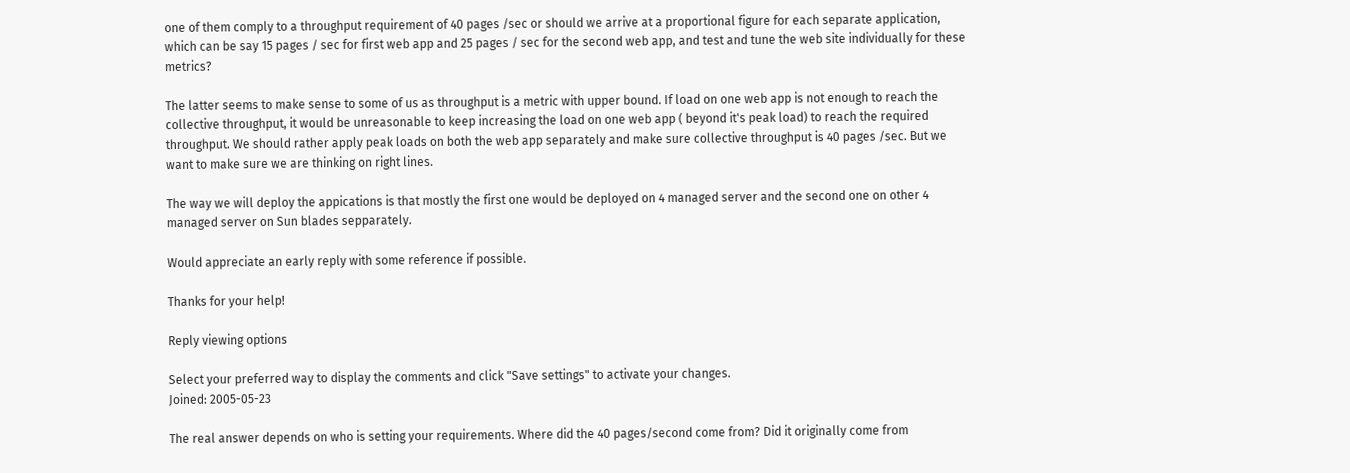one of them comply to a throughput requirement of 40 pages /sec or should we arrive at a proportional figure for each separate application, which can be say 15 pages / sec for first web app and 25 pages / sec for the second web app, and test and tune the web site individually for these metrics?

The latter seems to make sense to some of us as throughput is a metric with upper bound. If load on one web app is not enough to reach the collective throughput, it would be unreasonable to keep increasing the load on one web app ( beyond it's peak load) to reach the required throughput. We should rather apply peak loads on both the web app separately and make sure collective throughput is 40 pages /sec. But we want to make sure we are thinking on right lines.

The way we will deploy the appications is that mostly the first one would be deployed on 4 managed server and the second one on other 4 managed server on Sun blades sepparately.

Would appreciate an early reply with some reference if possible.

Thanks for your help!

Reply viewing options

Select your preferred way to display the comments and click "Save settings" to activate your changes.
Joined: 2005-05-23

The real answer depends on who is setting your requirements. Where did the 40 pages/second come from? Did it originally come from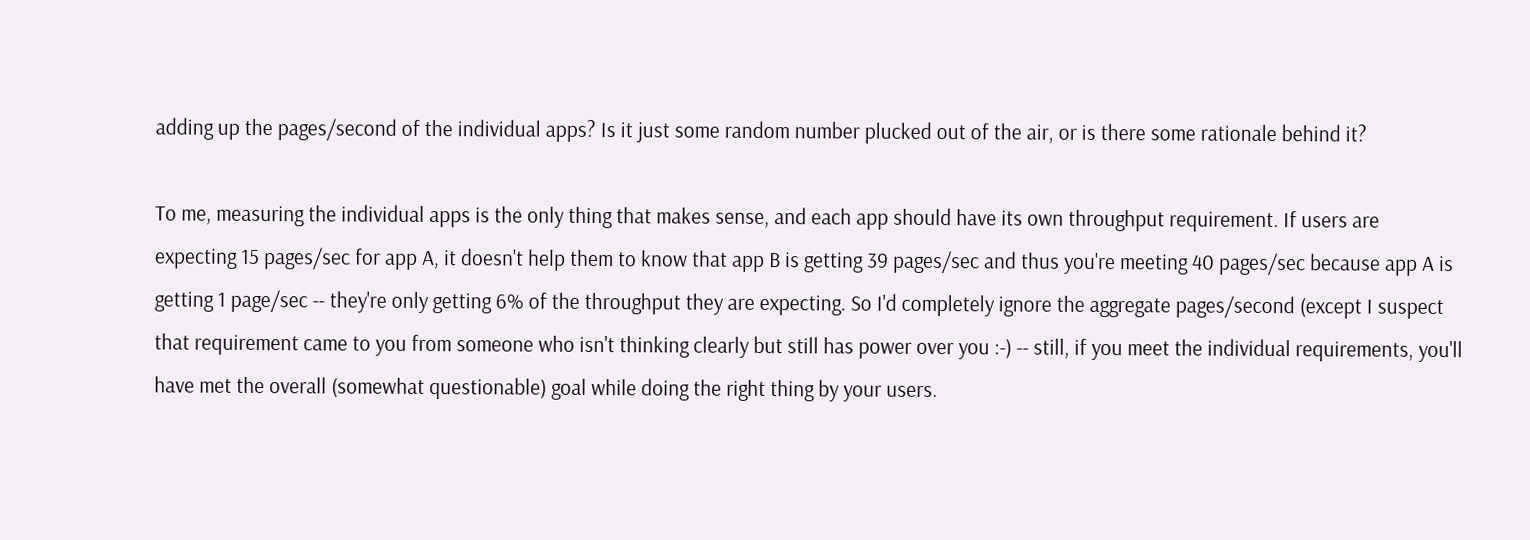adding up the pages/second of the individual apps? Is it just some random number plucked out of the air, or is there some rationale behind it?

To me, measuring the individual apps is the only thing that makes sense, and each app should have its own throughput requirement. If users are expecting 15 pages/sec for app A, it doesn't help them to know that app B is getting 39 pages/sec and thus you're meeting 40 pages/sec because app A is getting 1 page/sec -- they're only getting 6% of the throughput they are expecting. So I'd completely ignore the aggregate pages/second (except I suspect that requirement came to you from someone who isn't thinking clearly but still has power over you :-) -- still, if you meet the individual requirements, you'll have met the overall (somewhat questionable) goal while doing the right thing by your users.